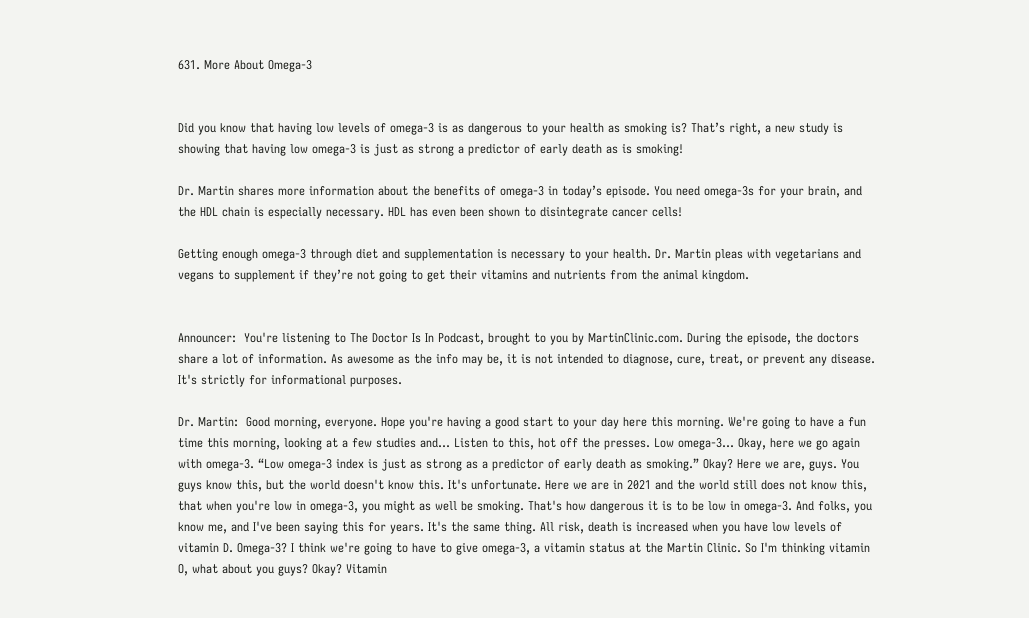631. More About Omega-3


Did you know that having low levels of omega-3 is as dangerous to your health as smoking is? That’s right, a new study is showing that having low omega-3 is just as strong a predictor of early death as is smoking!

Dr. Martin shares more information about the benefits of omega-3 in today’s episode. You need omega-3s for your brain, and the HDL chain is especially necessary. HDL has even been shown to disintegrate cancer cells!

Getting enough omega-3 through diet and supplementation is necessary to your health. Dr. Martin pleas with vegetarians and vegans to supplement if they’re not going to get their vitamins and nutrients from the animal kingdom.


Announcer:  You're listening to The Doctor Is In Podcast, brought to you by MartinClinic.com. During the episode, the doctors share a lot of information. As awesome as the info may be, it is not intended to diagnose, cure, treat, or prevent any disease. It's strictly for informational purposes.

Dr. Martin:  Good morning, everyone. Hope you're having a good start to your day here this morning. We're going to have a fun time this morning, looking at a few studies and… Listen to this, hot off the presses. Low omega-3... Okay, here we go again with omega-3. “Low omega-3 index is just as strong as a predictor of early death as smoking.” Okay? Here we are, guys. You guys know this, but the world doesn't know this. It's unfortunate. Here we are in 2021 and the world still does not know this, that when you're low in omega-3, you might as well be smoking. That's how dangerous it is to be low in omega-3. And folks, you know me, and I've been saying this for years. It's the same thing. All risk, death is increased when you have low levels of vitamin D. Omega-3? I think we're going to have to give omega-3, a vitamin status at the Martin Clinic. So I'm thinking vitamin O, what about you guys? Okay? Vitamin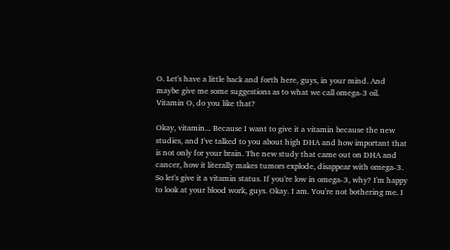O. Let's have a little back and forth here, guys, in your mind. And maybe give me some suggestions as to what we call omega-3 oil. Vitamin O, do you like that?

Okay, vitamin... Because I want to give it a vitamin because the new studies, and I've talked to you about high DHA and how important that is not only for your brain. The new study that came out on DHA and cancer, how it literally makes tumors explode, disappear with omega-3. So let's give it a vitamin status. If you're low in omega-3, why? I'm happy to look at your blood work, guys. Okay. I am. You're not bothering me. I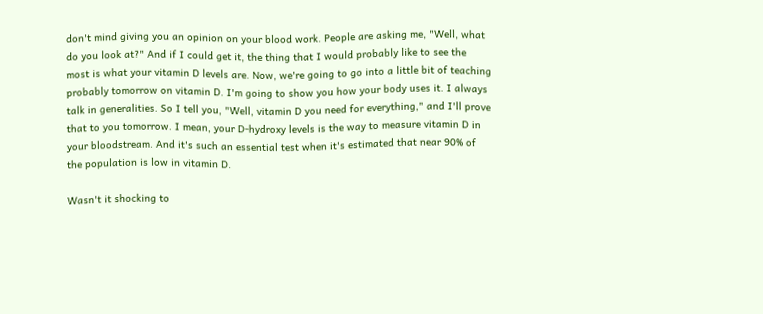don't mind giving you an opinion on your blood work. People are asking me, "Well, what do you look at?" And if I could get it, the thing that I would probably like to see the most is what your vitamin D levels are. Now, we're going to go into a little bit of teaching probably tomorrow on vitamin D. I'm going to show you how your body uses it. I always talk in generalities. So I tell you, "Well, vitamin D you need for everything," and I'll prove that to you tomorrow. I mean, your D-hydroxy levels is the way to measure vitamin D in your bloodstream. And it's such an essential test when it's estimated that near 90% of the population is low in vitamin D.

Wasn't it shocking to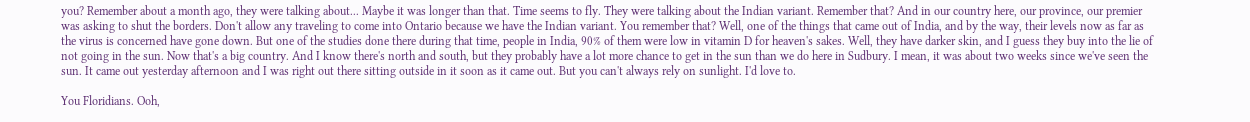you? Remember about a month ago, they were talking about... Maybe it was longer than that. Time seems to fly. They were talking about the Indian variant. Remember that? And in our country here, our province, our premier was asking to shut the borders. Don't allow any traveling to come into Ontario because we have the Indian variant. You remember that? Well, one of the things that came out of India, and by the way, their levels now as far as the virus is concerned have gone down. But one of the studies done there during that time, people in India, 90% of them were low in vitamin D for heaven's sakes. Well, they have darker skin, and I guess they buy into the lie of not going in the sun. Now that's a big country. And I know there's north and south, but they probably have a lot more chance to get in the sun than we do here in Sudbury. I mean, it was about two weeks since we've seen the sun. It came out yesterday afternoon and I was right out there sitting outside in it soon as it came out. But you can't always rely on sunlight. I'd love to.

You Floridians. Ooh,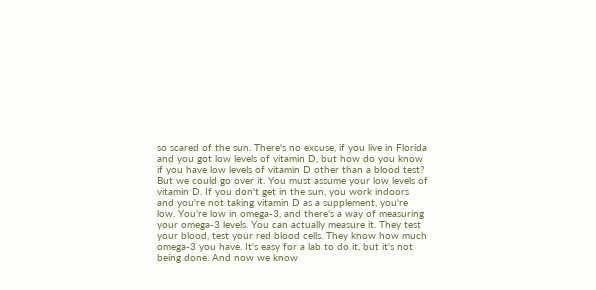so scared of the sun. There's no excuse, if you live in Florida and you got low levels of vitamin D, but how do you know if you have low levels of vitamin D other than a blood test? But we could go over it. You must assume your low levels of vitamin D. If you don't get in the sun, you work indoors and you're not taking vitamin D as a supplement, you're low. You're low in omega-3, and there's a way of measuring your omega-3 levels. You can actually measure it. They test your blood, test your red blood cells. They know how much omega-3 you have. It's easy for a lab to do it, but it's not being done. And now we know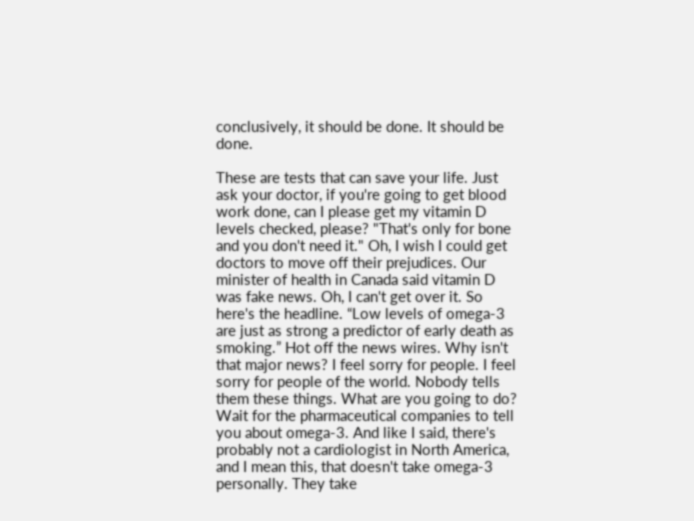conclusively, it should be done. It should be done.

These are tests that can save your life. Just ask your doctor, if you're going to get blood work done, can I please get my vitamin D levels checked, please? "That's only for bone and you don't need it." Oh, I wish I could get doctors to move off their prejudices. Our minister of health in Canada said vitamin D was fake news. Oh, I can't get over it. So here's the headline. “Low levels of omega-3 are just as strong a predictor of early death as smoking.” Hot off the news wires. Why isn't that major news? I feel sorry for people. I feel sorry for people of the world. Nobody tells them these things. What are you going to do? Wait for the pharmaceutical companies to tell you about omega-3. And like I said, there's probably not a cardiologist in North America, and I mean this, that doesn't take omega-3 personally. They take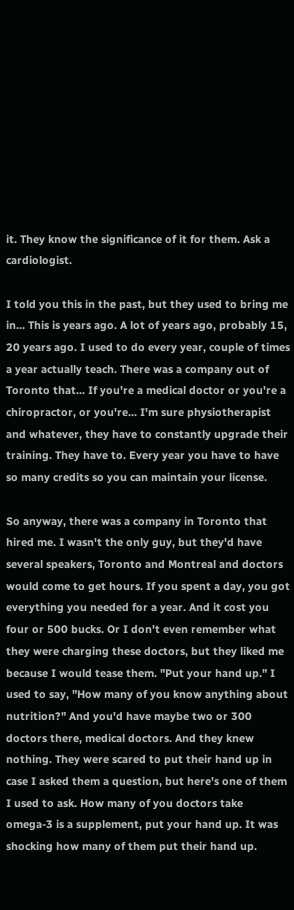it. They know the significance of it for them. Ask a cardiologist.

I told you this in the past, but they used to bring me in... This is years ago. A lot of years ago, probably 15, 20 years ago. I used to do every year, couple of times a year actually teach. There was a company out of Toronto that... If you're a medical doctor or you're a chiropractor, or you're... I'm sure physiotherapist and whatever, they have to constantly upgrade their training. They have to. Every year you have to have so many credits so you can maintain your license.

So anyway, there was a company in Toronto that hired me. I wasn't the only guy, but they'd have several speakers, Toronto and Montreal and doctors would come to get hours. If you spent a day, you got everything you needed for a year. And it cost you four or 500 bucks. Or I don't even remember what they were charging these doctors, but they liked me because I would tease them. "Put your hand up." I used to say, "How many of you know anything about nutrition?" And you'd have maybe two or 300 doctors there, medical doctors. And they knew nothing. They were scared to put their hand up in case I asked them a question, but here's one of them I used to ask. How many of you doctors take omega-3 is a supplement, put your hand up. It was shocking how many of them put their hand up.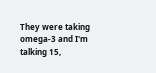They were taking omega-3 and I'm talking 15,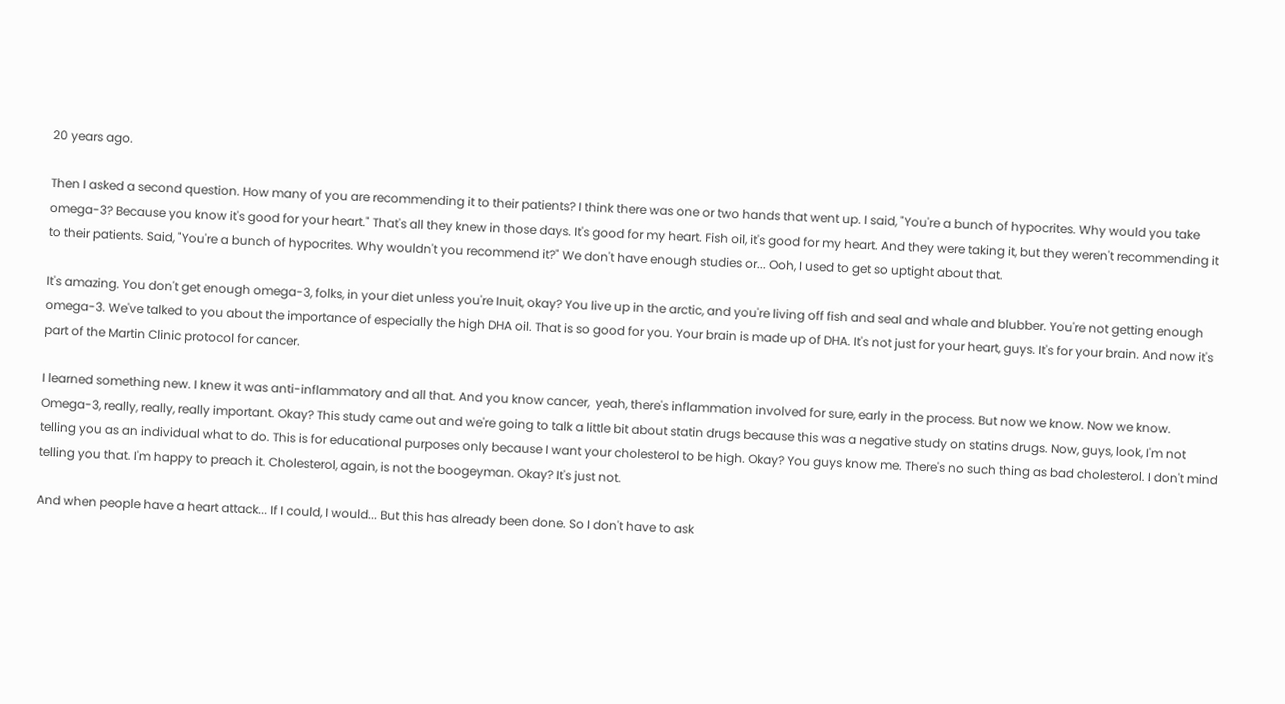20 years ago.

Then I asked a second question. How many of you are recommending it to their patients? I think there was one or two hands that went up. I said, "You're a bunch of hypocrites. Why would you take omega-3? Because you know it's good for your heart." That's all they knew in those days. It's good for my heart. Fish oil, it's good for my heart. And they were taking it, but they weren't recommending it to their patients. Said, "You're a bunch of hypocrites. Why wouldn't you recommend it?" We don't have enough studies or... Ooh, I used to get so uptight about that.

It's amazing. You don't get enough omega-3, folks, in your diet unless you're Inuit, okay? You live up in the arctic, and you're living off fish and seal and whale and blubber. You're not getting enough omega-3. We've talked to you about the importance of especially the high DHA oil. That is so good for you. Your brain is made up of DHA. It's not just for your heart, guys. It's for your brain. And now it's part of the Martin Clinic protocol for cancer.

I learned something new. I knew it was anti-inflammatory and all that. And you know cancer,  yeah, there's inflammation involved for sure, early in the process. But now we know. Now we know. Omega-3, really, really, really important. Okay? This study came out and we're going to talk a little bit about statin drugs because this was a negative study on statins drugs. Now, guys, look, I'm not telling you as an individual what to do. This is for educational purposes only because I want your cholesterol to be high. Okay? You guys know me. There's no such thing as bad cholesterol. I don't mind telling you that. I'm happy to preach it. Cholesterol, again, is not the boogeyman. Okay? It's just not.

And when people have a heart attack... If I could, I would... But this has already been done. So I don't have to ask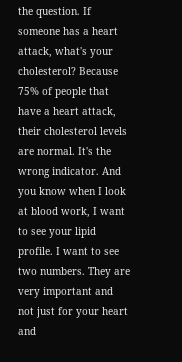the question. If someone has a heart attack, what's your cholesterol? Because 75% of people that have a heart attack, their cholesterol levels are normal. It's the wrong indicator. And you know when I look at blood work, I want to see your lipid profile. I want to see two numbers. They are very important and not just for your heart and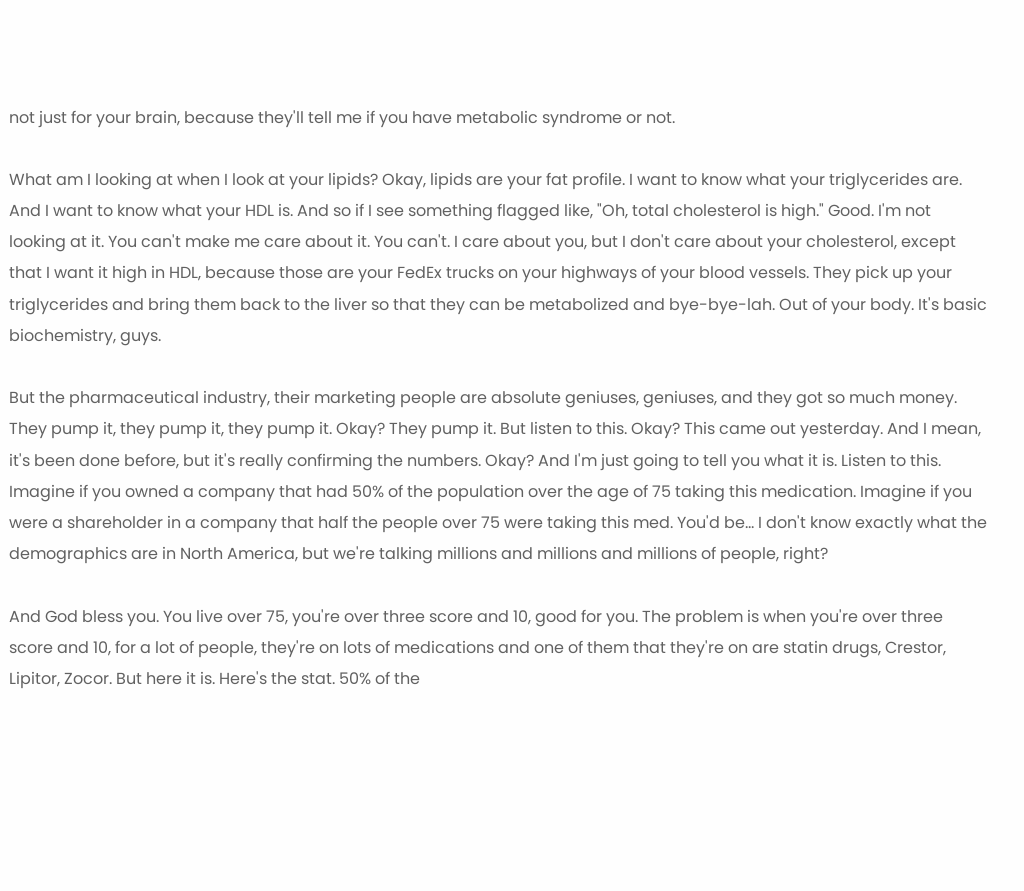not just for your brain, because they'll tell me if you have metabolic syndrome or not.

What am I looking at when I look at your lipids? Okay, lipids are your fat profile. I want to know what your triglycerides are. And I want to know what your HDL is. And so if I see something flagged like, "Oh, total cholesterol is high." Good. I'm not looking at it. You can't make me care about it. You can't. I care about you, but I don't care about your cholesterol, except that I want it high in HDL, because those are your FedEx trucks on your highways of your blood vessels. They pick up your triglycerides and bring them back to the liver so that they can be metabolized and bye-bye-lah. Out of your body. It's basic biochemistry, guys.

But the pharmaceutical industry, their marketing people are absolute geniuses, geniuses, and they got so much money. They pump it, they pump it, they pump it. Okay? They pump it. But listen to this. Okay? This came out yesterday. And I mean, it's been done before, but it's really confirming the numbers. Okay? And I'm just going to tell you what it is. Listen to this. Imagine if you owned a company that had 50% of the population over the age of 75 taking this medication. Imagine if you were a shareholder in a company that half the people over 75 were taking this med. You'd be... I don't know exactly what the demographics are in North America, but we're talking millions and millions and millions of people, right?

And God bless you. You live over 75, you're over three score and 10, good for you. The problem is when you're over three score and 10, for a lot of people, they're on lots of medications and one of them that they're on are statin drugs, Crestor, Lipitor, Zocor. But here it is. Here's the stat. 50% of the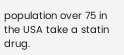population over 75 in the USA take a statin drug.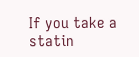If you take a statin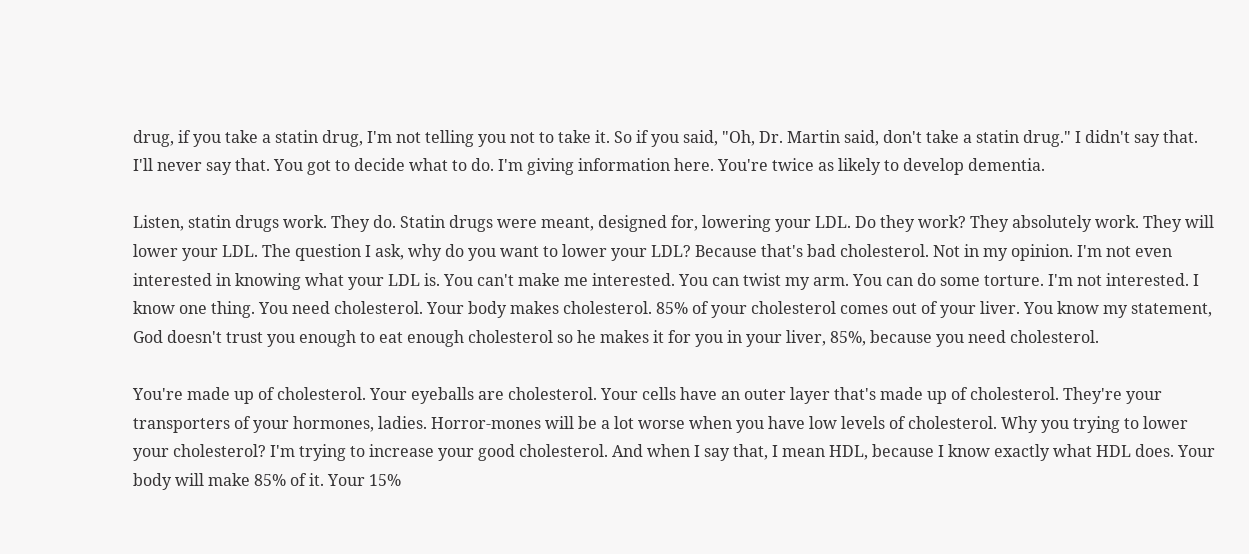drug, if you take a statin drug, I'm not telling you not to take it. So if you said, "Oh, Dr. Martin said, don't take a statin drug." I didn't say that. I'll never say that. You got to decide what to do. I'm giving information here. You're twice as likely to develop dementia.

Listen, statin drugs work. They do. Statin drugs were meant, designed for, lowering your LDL. Do they work? They absolutely work. They will lower your LDL. The question I ask, why do you want to lower your LDL? Because that's bad cholesterol. Not in my opinion. I'm not even interested in knowing what your LDL is. You can't make me interested. You can twist my arm. You can do some torture. I'm not interested. I know one thing. You need cholesterol. Your body makes cholesterol. 85% of your cholesterol comes out of your liver. You know my statement, God doesn't trust you enough to eat enough cholesterol so he makes it for you in your liver, 85%, because you need cholesterol.

You're made up of cholesterol. Your eyeballs are cholesterol. Your cells have an outer layer that's made up of cholesterol. They're your transporters of your hormones, ladies. Horror-mones will be a lot worse when you have low levels of cholesterol. Why you trying to lower your cholesterol? I'm trying to increase your good cholesterol. And when I say that, I mean HDL, because I know exactly what HDL does. Your body will make 85% of it. Your 15%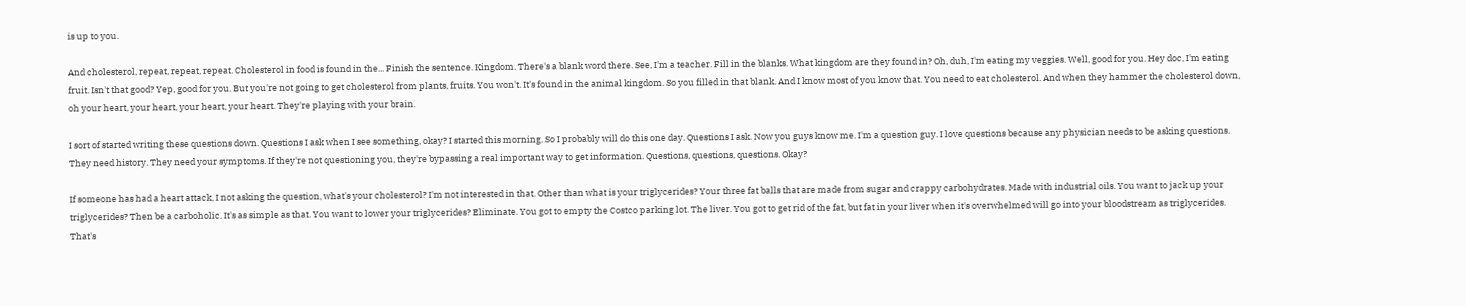is up to you.

And cholesterol, repeat, repeat, repeat. Cholesterol in food is found in the... Finish the sentence. Kingdom. There's a blank word there. See, I'm a teacher. Fill in the blanks. What kingdom are they found in? Oh, duh, I'm eating my veggies. Well, good for you. Hey doc, I'm eating fruit. Isn't that good? Yep, good for you. But you're not going to get cholesterol from plants, fruits. You won't. It's found in the animal kingdom. So you filled in that blank. And I know most of you know that. You need to eat cholesterol. And when they hammer the cholesterol down, oh your heart, your heart, your heart, your heart. They're playing with your brain.

I sort of started writing these questions down. Questions I ask when I see something, okay? I started this morning. So I probably will do this one day. Questions I ask. Now you guys know me. I'm a question guy. I love questions because any physician needs to be asking questions. They need history. They need your symptoms. If they're not questioning you, they're bypassing a real important way to get information. Questions, questions, questions. Okay?

If someone has had a heart attack, I not asking the question, what's your cholesterol? I'm not interested in that. Other than what is your triglycerides? Your three fat balls that are made from sugar and crappy carbohydrates. Made with industrial oils. You want to jack up your triglycerides? Then be a carboholic. It's as simple as that. You want to lower your triglycerides? Eliminate. You got to empty the Costco parking lot. The liver. You got to get rid of the fat, but fat in your liver when it's overwhelmed will go into your bloodstream as triglycerides. That's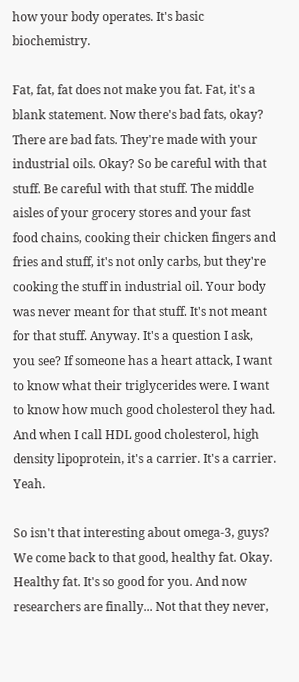how your body operates. It's basic biochemistry.

Fat, fat, fat does not make you fat. Fat, it's a blank statement. Now there's bad fats, okay? There are bad fats. They're made with your industrial oils. Okay? So be careful with that stuff. Be careful with that stuff. The middle aisles of your grocery stores and your fast food chains, cooking their chicken fingers and fries and stuff, it's not only carbs, but they're cooking the stuff in industrial oil. Your body was never meant for that stuff. It's not meant for that stuff. Anyway. It's a question I ask, you see? If someone has a heart attack, I want to know what their triglycerides were. I want to know how much good cholesterol they had. And when I call HDL good cholesterol, high density lipoprotein, it's a carrier. It's a carrier. Yeah.

So isn't that interesting about omega-3, guys? We come back to that good, healthy fat. Okay. Healthy fat. It's so good for you. And now researchers are finally... Not that they never,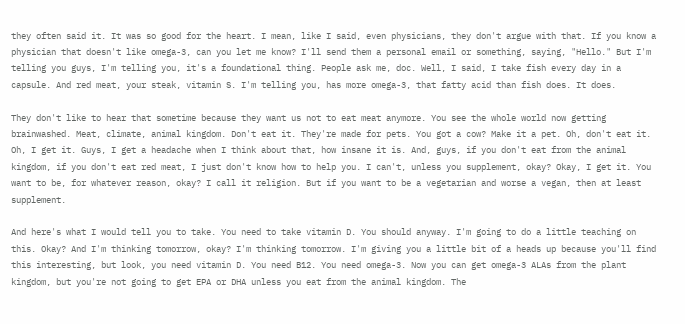they often said it. It was so good for the heart. I mean, like I said, even physicians, they don't argue with that. If you know a physician that doesn't like omega-3, can you let me know? I'll send them a personal email or something, saying, "Hello." But I'm telling you guys, I'm telling you, it's a foundational thing. People ask me, doc. Well, I said, I take fish every day in a capsule. And red meat, your steak, vitamin S. I'm telling you, has more omega-3, that fatty acid than fish does. It does.

They don't like to hear that sometime because they want us not to eat meat anymore. You see the whole world now getting brainwashed. Meat, climate, animal kingdom. Don't eat it. They're made for pets. You got a cow? Make it a pet. Oh, don't eat it. Oh, I get it. Guys, I get a headache when I think about that, how insane it is. And, guys, if you don't eat from the animal kingdom, if you don't eat red meat, I just don't know how to help you. I can't, unless you supplement, okay? Okay, I get it. You want to be, for whatever reason, okay? I call it religion. But if you want to be a vegetarian and worse a vegan, then at least supplement.

And here's what I would tell you to take. You need to take vitamin D. You should anyway. I'm going to do a little teaching on this. Okay? And I'm thinking tomorrow, okay? I'm thinking tomorrow. I'm giving you a little bit of a heads up because you'll find this interesting, but look, you need vitamin D. You need B12. You need omega-3. Now you can get omega-3 ALAs from the plant kingdom, but you're not going to get EPA or DHA unless you eat from the animal kingdom. The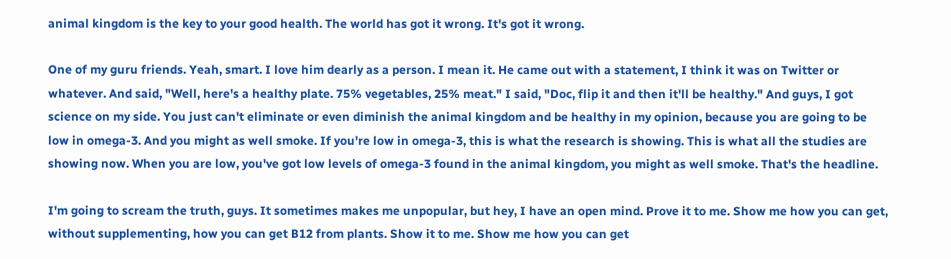animal kingdom is the key to your good health. The world has got it wrong. It's got it wrong.

One of my guru friends. Yeah, smart. I love him dearly as a person. I mean it. He came out with a statement, I think it was on Twitter or whatever. And said, "Well, here's a healthy plate. 75% vegetables, 25% meat." I said, "Doc, flip it and then it'll be healthy." And guys, I got science on my side. You just can't eliminate or even diminish the animal kingdom and be healthy in my opinion, because you are going to be low in omega-3. And you might as well smoke. If you're low in omega-3, this is what the research is showing. This is what all the studies are showing now. When you are low, you've got low levels of omega-3 found in the animal kingdom, you might as well smoke. That's the headline.

I'm going to scream the truth, guys. It sometimes makes me unpopular, but hey, I have an open mind. Prove it to me. Show me how you can get, without supplementing, how you can get B12 from plants. Show it to me. Show me how you can get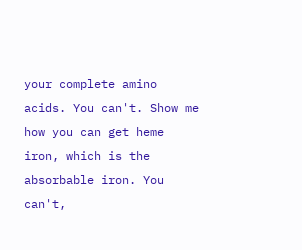your complete amino acids. You can't. Show me how you can get heme iron, which is the absorbable iron. You can't,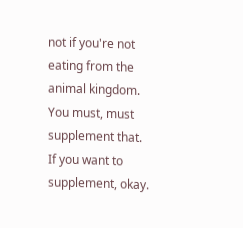not if you're not eating from the animal kingdom. You must, must supplement that. If you want to supplement, okay.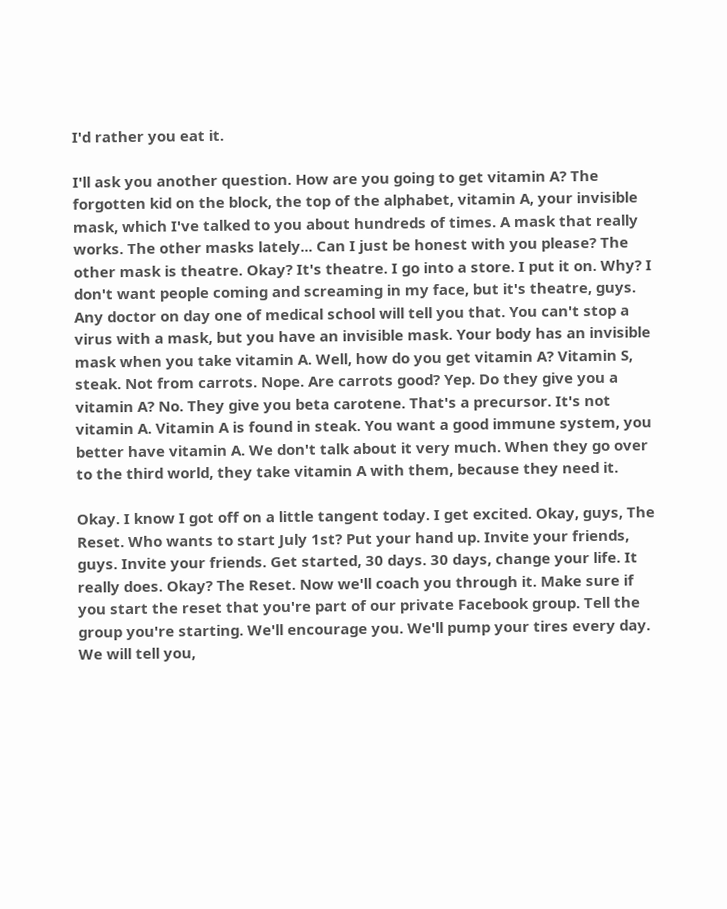I'd rather you eat it.

I'll ask you another question. How are you going to get vitamin A? The forgotten kid on the block, the top of the alphabet, vitamin A, your invisible mask, which I've talked to you about hundreds of times. A mask that really works. The other masks lately... Can I just be honest with you please? The other mask is theatre. Okay? It's theatre. I go into a store. I put it on. Why? I don't want people coming and screaming in my face, but it's theatre, guys. Any doctor on day one of medical school will tell you that. You can't stop a virus with a mask, but you have an invisible mask. Your body has an invisible mask when you take vitamin A. Well, how do you get vitamin A? Vitamin S, steak. Not from carrots. Nope. Are carrots good? Yep. Do they give you a vitamin A? No. They give you beta carotene. That's a precursor. It's not vitamin A. Vitamin A is found in steak. You want a good immune system, you better have vitamin A. We don't talk about it very much. When they go over to the third world, they take vitamin A with them, because they need it.

Okay. I know I got off on a little tangent today. I get excited. Okay, guys, The Reset. Who wants to start July 1st? Put your hand up. Invite your friends, guys. Invite your friends. Get started, 30 days. 30 days, change your life. It really does. Okay? The Reset. Now we'll coach you through it. Make sure if you start the reset that you're part of our private Facebook group. Tell the group you're starting. We'll encourage you. We'll pump your tires every day. We will tell you,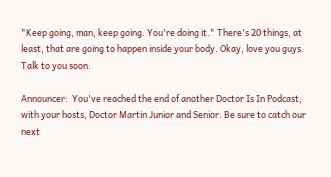"Keep going, man, keep going. You're doing it." There's 20 things, at least, that are going to happen inside your body. Okay, love you guys. Talk to you soon.

Announcer:  You've reached the end of another Doctor Is In Podcast, with your hosts, Doctor Martin Junior and Senior. Be sure to catch our next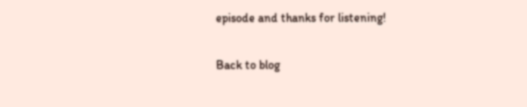episode and thanks for listening!

Back to blog